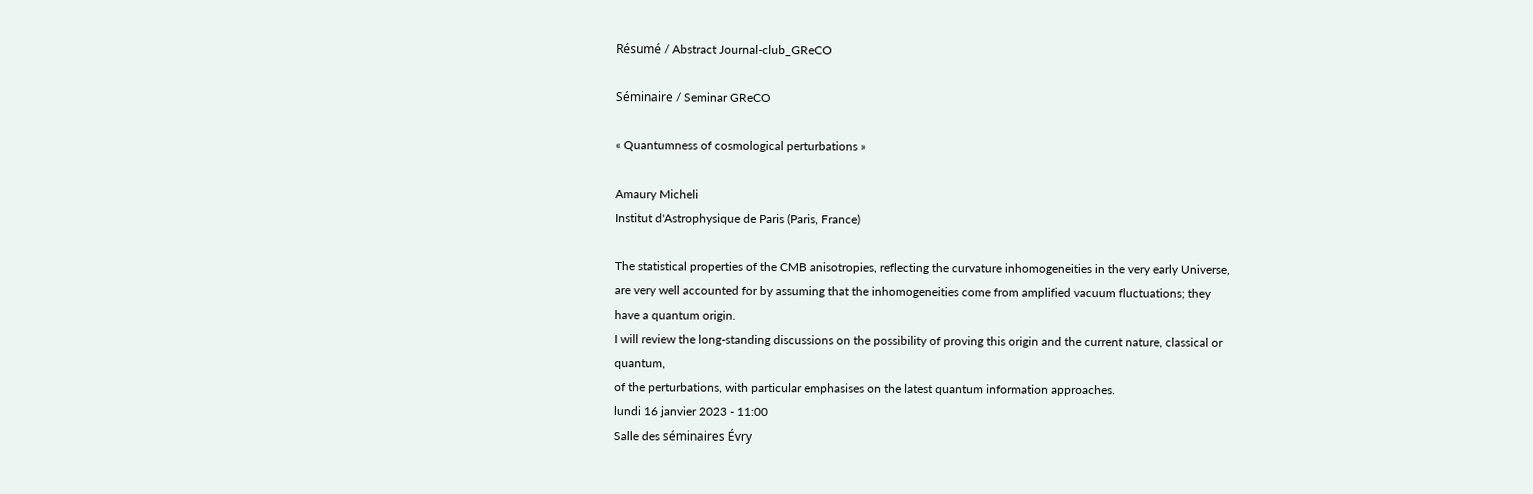Résumé / Abstract Journal-club_GReCO

Séminaire / Seminar GReCO

« Quantumness of cosmological perturbations »

Amaury Micheli
Institut d'Astrophysique de Paris (Paris, France)

The statistical properties of the CMB anisotropies, reflecting the curvature inhomogeneities in the very early Universe,
are very well accounted for by assuming that the inhomogeneities come from amplified vacuum fluctuations; they have a quantum origin.
I will review the long-standing discussions on the possibility of proving this origin and the current nature, classical or quantum,
of the perturbations, with particular emphasises on the latest quantum information approaches.
lundi 16 janvier 2023 - 11:00
Salle des séminaires Évry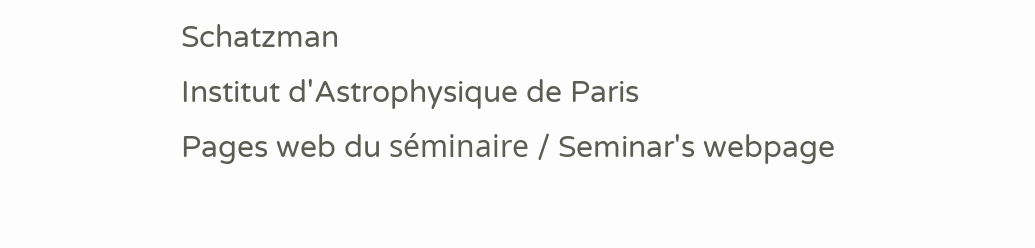Schatzman
Institut d'Astrophysique de Paris
Pages web du séminaire / Seminar's webpage